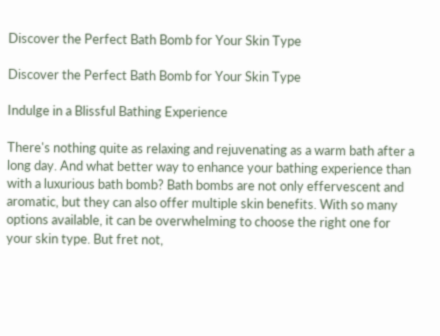Discover the Perfect Bath Bomb for Your Skin Type

Discover the Perfect Bath Bomb for Your Skin Type

Indulge in a Blissful Bathing Experience

There's nothing quite as relaxing and rejuvenating as a warm bath after a long day. And what better way to enhance your bathing experience than with a luxurious bath bomb? Bath bombs are not only effervescent and aromatic, but they can also offer multiple skin benefits. With so many options available, it can be overwhelming to choose the right one for your skin type. But fret not,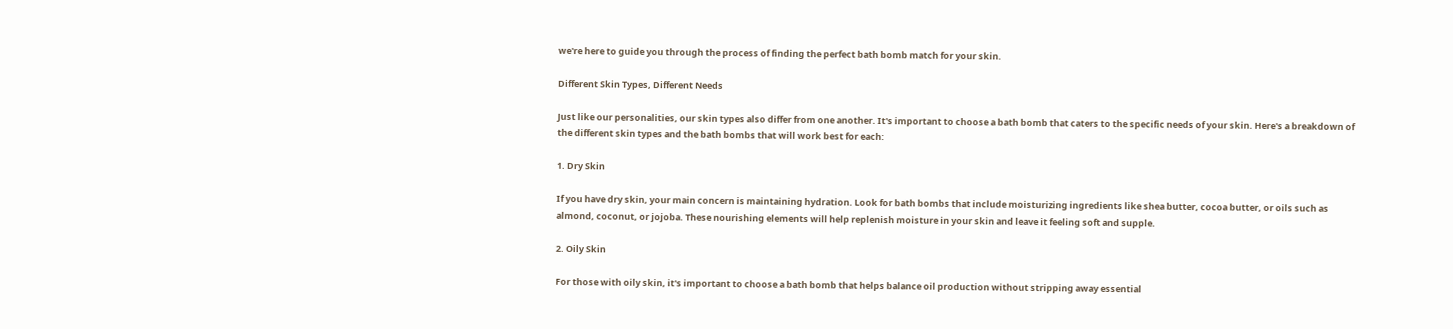we're here to guide you through the process of finding the perfect bath bomb match for your skin.

Different Skin Types, Different Needs

Just like our personalities, our skin types also differ from one another. It's important to choose a bath bomb that caters to the specific needs of your skin. Here's a breakdown of the different skin types and the bath bombs that will work best for each:

1. Dry Skin

If you have dry skin, your main concern is maintaining hydration. Look for bath bombs that include moisturizing ingredients like shea butter, cocoa butter, or oils such as almond, coconut, or jojoba. These nourishing elements will help replenish moisture in your skin and leave it feeling soft and supple.

2. Oily Skin

For those with oily skin, it's important to choose a bath bomb that helps balance oil production without stripping away essential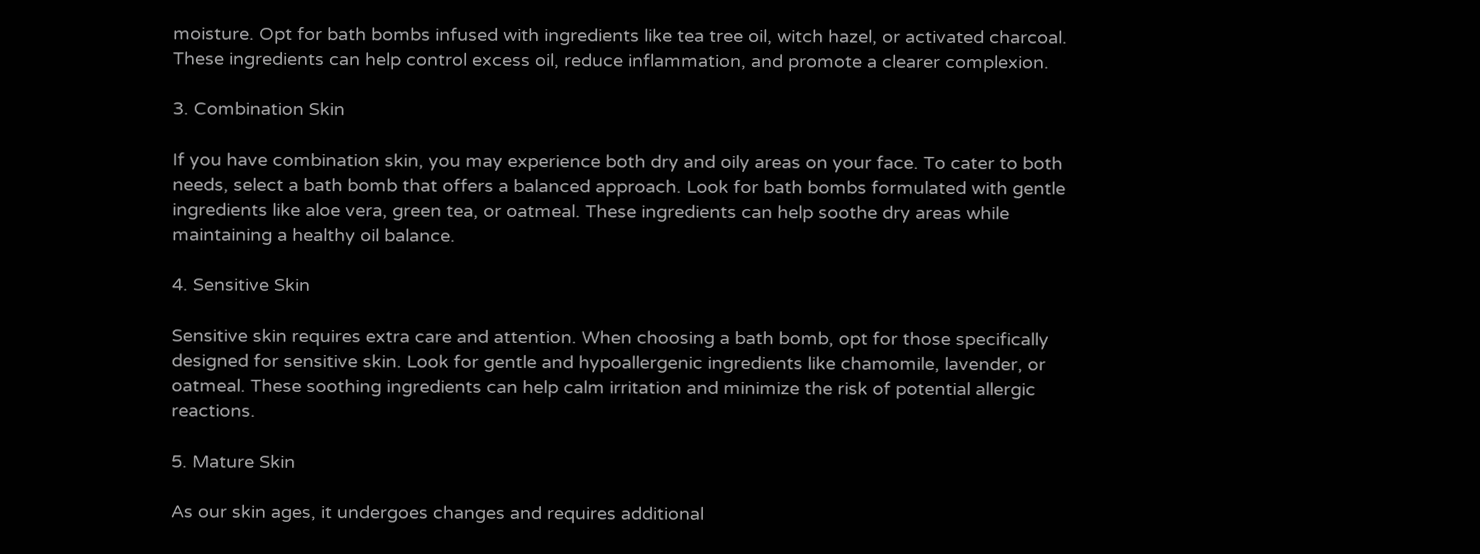moisture. Opt for bath bombs infused with ingredients like tea tree oil, witch hazel, or activated charcoal. These ingredients can help control excess oil, reduce inflammation, and promote a clearer complexion.

3. Combination Skin

If you have combination skin, you may experience both dry and oily areas on your face. To cater to both needs, select a bath bomb that offers a balanced approach. Look for bath bombs formulated with gentle ingredients like aloe vera, green tea, or oatmeal. These ingredients can help soothe dry areas while maintaining a healthy oil balance.

4. Sensitive Skin

Sensitive skin requires extra care and attention. When choosing a bath bomb, opt for those specifically designed for sensitive skin. Look for gentle and hypoallergenic ingredients like chamomile, lavender, or oatmeal. These soothing ingredients can help calm irritation and minimize the risk of potential allergic reactions.

5. Mature Skin

As our skin ages, it undergoes changes and requires additional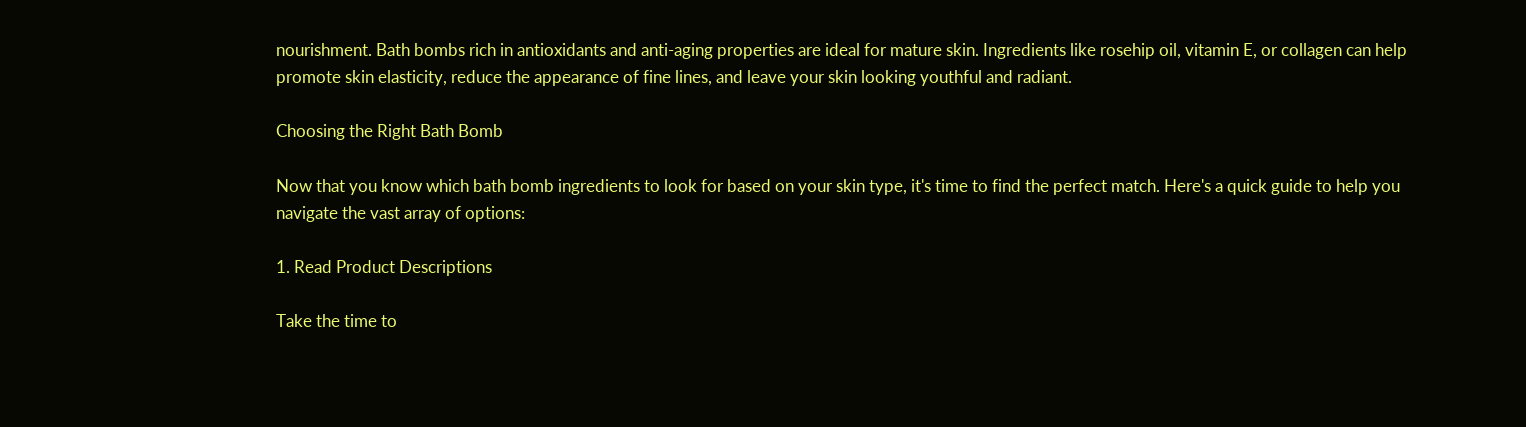nourishment. Bath bombs rich in antioxidants and anti-aging properties are ideal for mature skin. Ingredients like rosehip oil, vitamin E, or collagen can help promote skin elasticity, reduce the appearance of fine lines, and leave your skin looking youthful and radiant.

Choosing the Right Bath Bomb

Now that you know which bath bomb ingredients to look for based on your skin type, it's time to find the perfect match. Here's a quick guide to help you navigate the vast array of options:

1. Read Product Descriptions

Take the time to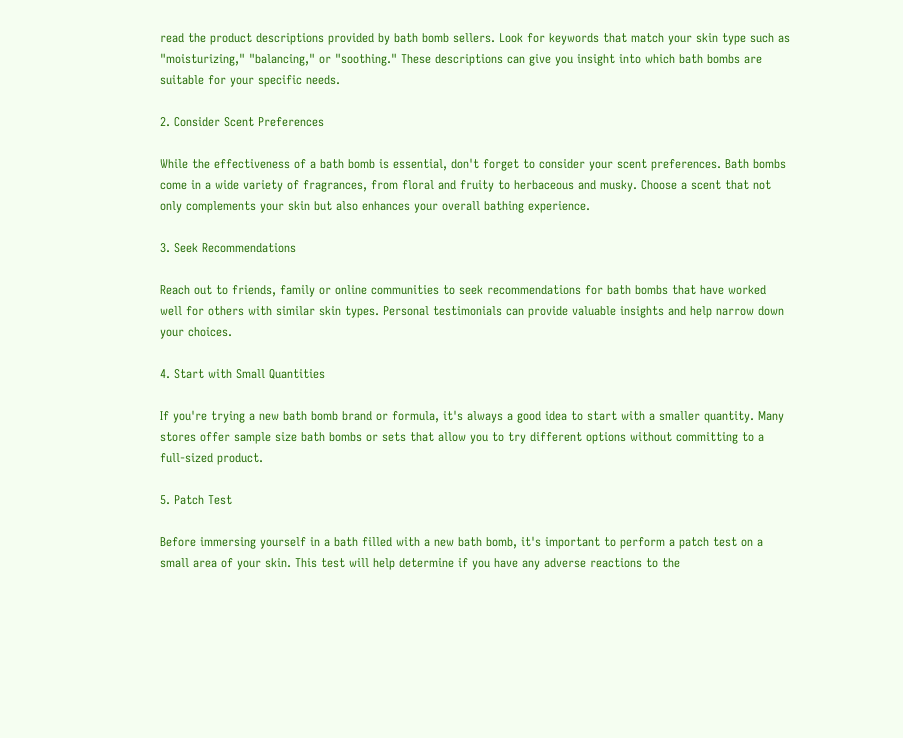read the product descriptions provided by bath bomb sellers. Look for keywords that match your skin type such as "moisturizing," "balancing," or "soothing." These descriptions can give you insight into which bath bombs are suitable for your specific needs.

2. Consider Scent Preferences

While the effectiveness of a bath bomb is essential, don't forget to consider your scent preferences. Bath bombs come in a wide variety of fragrances, from floral and fruity to herbaceous and musky. Choose a scent that not only complements your skin but also enhances your overall bathing experience.

3. Seek Recommendations

Reach out to friends, family or online communities to seek recommendations for bath bombs that have worked well for others with similar skin types. Personal testimonials can provide valuable insights and help narrow down your choices.

4. Start with Small Quantities

If you're trying a new bath bomb brand or formula, it's always a good idea to start with a smaller quantity. Many stores offer sample size bath bombs or sets that allow you to try different options without committing to a full-sized product.

5. Patch Test

Before immersing yourself in a bath filled with a new bath bomb, it's important to perform a patch test on a small area of your skin. This test will help determine if you have any adverse reactions to the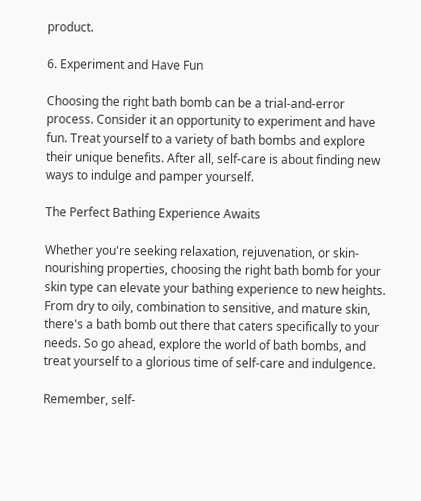product.

6. Experiment and Have Fun

Choosing the right bath bomb can be a trial-and-error process. Consider it an opportunity to experiment and have fun. Treat yourself to a variety of bath bombs and explore their unique benefits. After all, self-care is about finding new ways to indulge and pamper yourself.

The Perfect Bathing Experience Awaits

Whether you're seeking relaxation, rejuvenation, or skin-nourishing properties, choosing the right bath bomb for your skin type can elevate your bathing experience to new heights. From dry to oily, combination to sensitive, and mature skin, there's a bath bomb out there that caters specifically to your needs. So go ahead, explore the world of bath bombs, and treat yourself to a glorious time of self-care and indulgence.

Remember, self-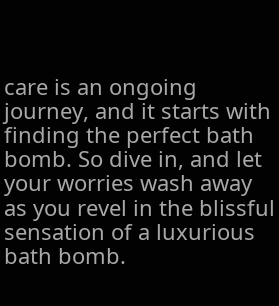care is an ongoing journey, and it starts with finding the perfect bath bomb. So dive in, and let your worries wash away as you revel in the blissful sensation of a luxurious bath bomb.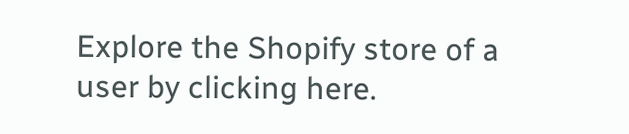Explore the Shopify store of a user by clicking here.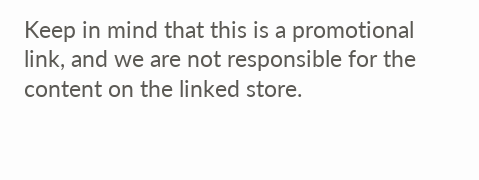Keep in mind that this is a promotional link, and we are not responsible for the content on the linked store.